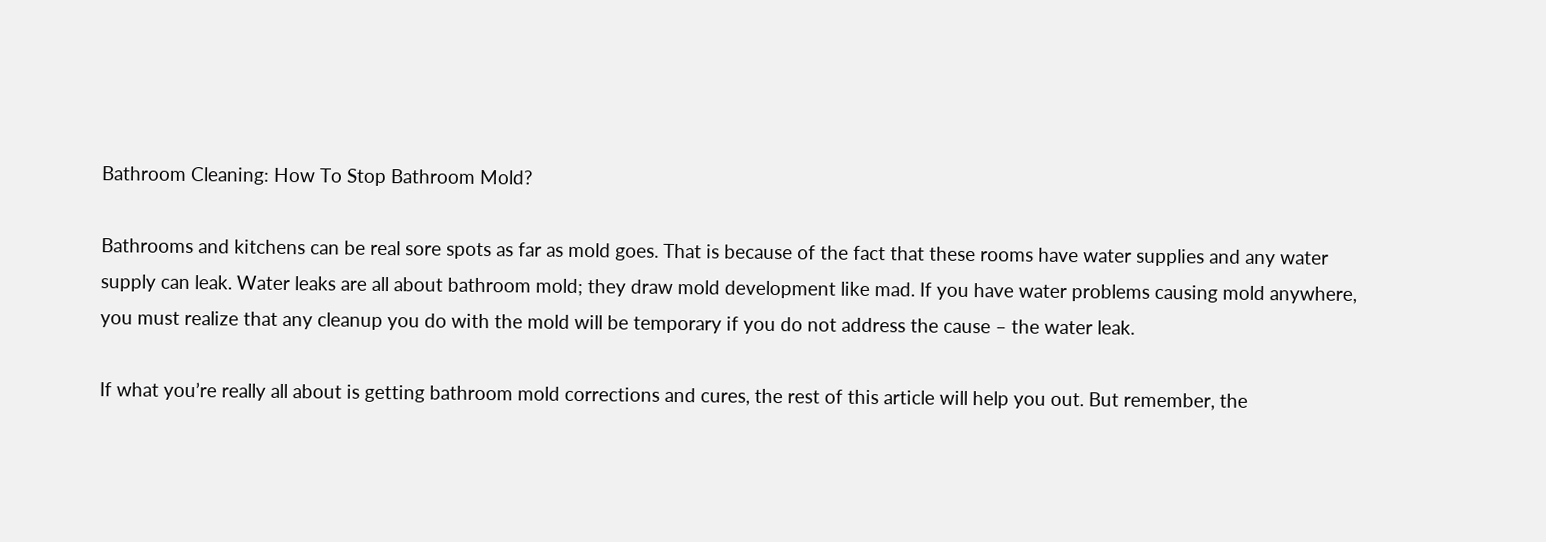Bathroom Cleaning: How To Stop Bathroom Mold?

Bathrooms and kitchens can be real sore spots as far as mold goes. That is because of the fact that these rooms have water supplies and any water supply can leak. Water leaks are all about bathroom mold; they draw mold development like mad. If you have water problems causing mold anywhere, you must realize that any cleanup you do with the mold will be temporary if you do not address the cause – the water leak.

If what you’re really all about is getting bathroom mold corrections and cures, the rest of this article will help you out. But remember, the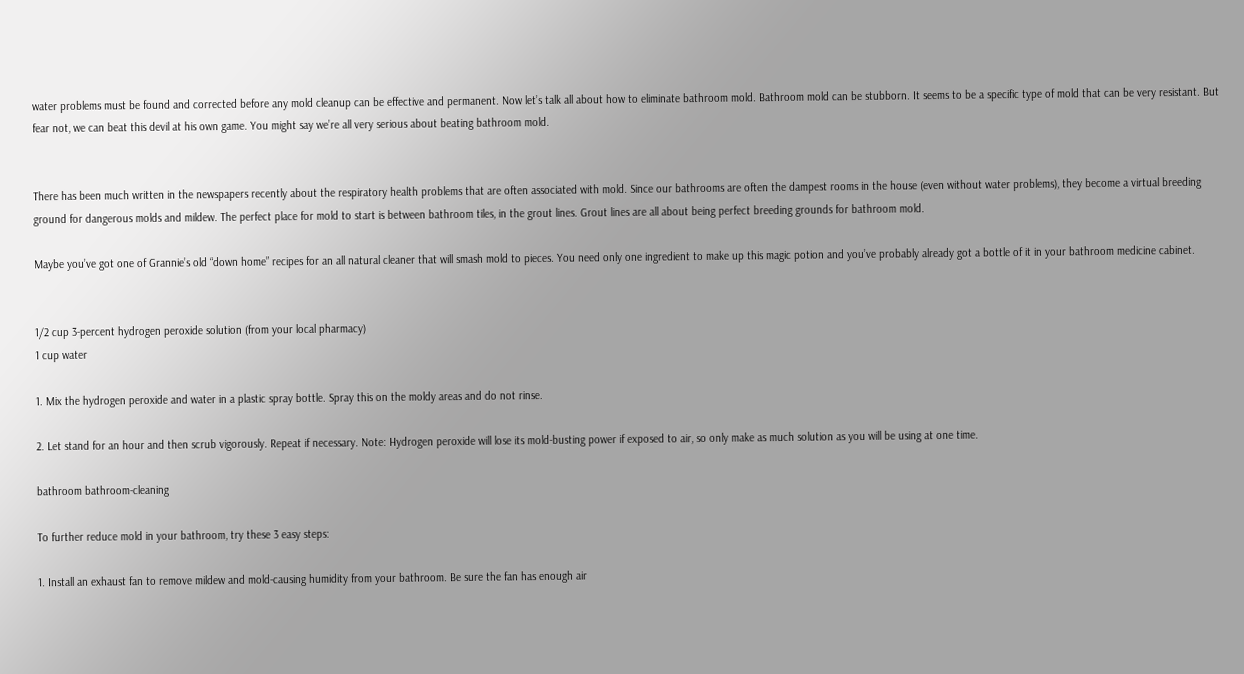water problems must be found and corrected before any mold cleanup can be effective and permanent. Now let’s talk all about how to eliminate bathroom mold. Bathroom mold can be stubborn. It seems to be a specific type of mold that can be very resistant. But fear not, we can beat this devil at his own game. You might say we’re all very serious about beating bathroom mold.


There has been much written in the newspapers recently about the respiratory health problems that are often associated with mold. Since our bathrooms are often the dampest rooms in the house (even without water problems), they become a virtual breeding ground for dangerous molds and mildew. The perfect place for mold to start is between bathroom tiles, in the grout lines. Grout lines are all about being perfect breeding grounds for bathroom mold.

Maybe you’ve got one of Grannie’s old “down home” recipes for an all natural cleaner that will smash mold to pieces. You need only one ingredient to make up this magic potion and you’ve probably already got a bottle of it in your bathroom medicine cabinet.


1/2 cup 3-percent hydrogen peroxide solution (from your local pharmacy)
1 cup water

1. Mix the hydrogen peroxide and water in a plastic spray bottle. Spray this on the moldy areas and do not rinse.

2. Let stand for an hour and then scrub vigorously. Repeat if necessary. Note: Hydrogen peroxide will lose its mold-busting power if exposed to air, so only make as much solution as you will be using at one time.

bathroom bathroom-cleaning

To further reduce mold in your bathroom, try these 3 easy steps:

1. Install an exhaust fan to remove mildew and mold-causing humidity from your bathroom. Be sure the fan has enough air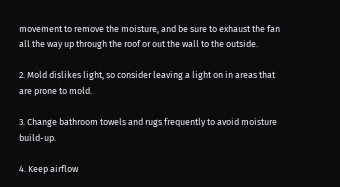movement to remove the moisture, and be sure to exhaust the fan all the way up through the roof or out the wall to the outside.

2. Mold dislikes light, so consider leaving a light on in areas that are prone to mold.

3. Change bathroom towels and rugs frequently to avoid moisture build-up.

4. Keep airflow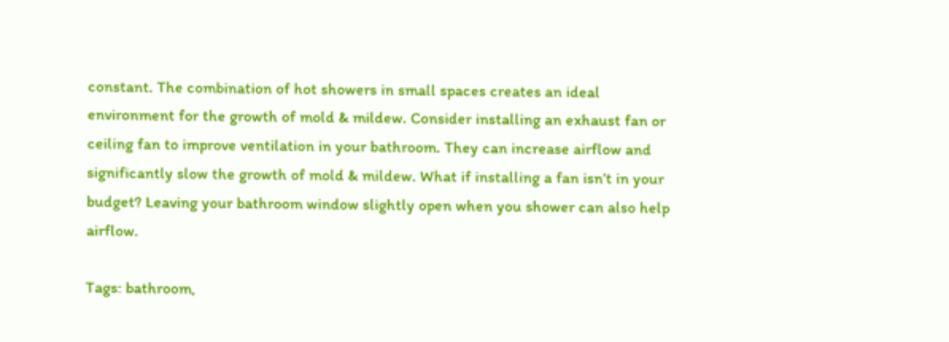constant. The combination of hot showers in small spaces creates an ideal environment for the growth of mold & mildew. Consider installing an exhaust fan or ceiling fan to improve ventilation in your bathroom. They can increase airflow and significantly slow the growth of mold & mildew. What if installing a fan isn’t in your budget? Leaving your bathroom window slightly open when you shower can also help airflow.

Tags: bathroom,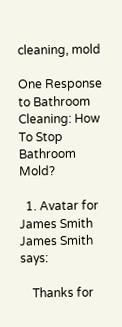cleaning, mold

One Response to Bathroom Cleaning: How To Stop Bathroom Mold?

  1. Avatar for James Smith James Smith says:

    Thanks for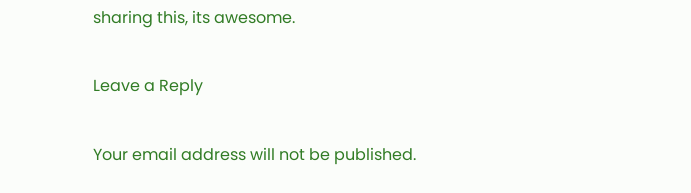sharing this, its awesome.

Leave a Reply

Your email address will not be published.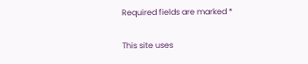Required fields are marked *

This site uses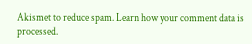Akismet to reduce spam. Learn how your comment data is processed.